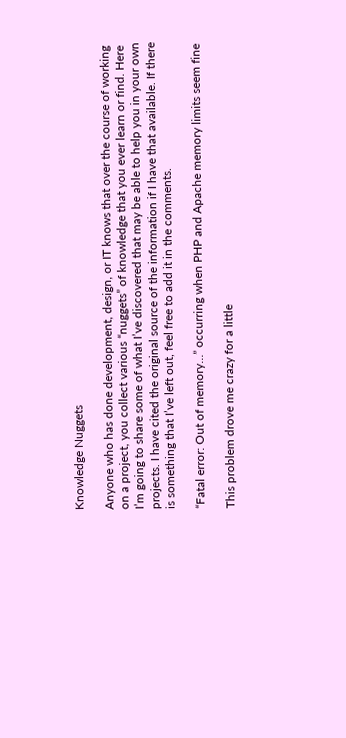Knowledge Nuggets

Anyone who has done development, design, or IT knows that over the course of working on a project, you collect various “nuggets” of knowledge that you ever learn or find. Here I’m going to share some of what I’ve discovered that may be able to help you in your own projects. I have cited the original source of the information if I have that available. If there is something that I’ve left out, feel free to add it in the comments.

“Fatal error: Out of memory…” occurring when PHP and Apache memory limits seem fine

This problem drove me crazy for a little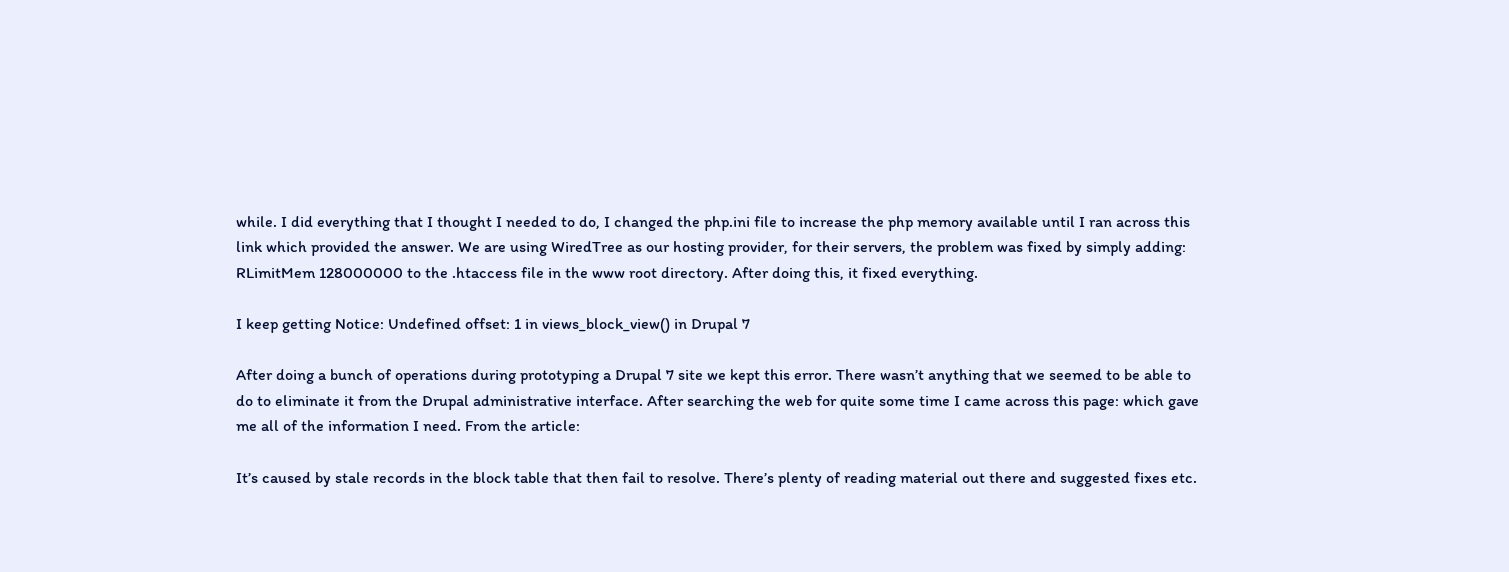while. I did everything that I thought I needed to do, I changed the php.ini file to increase the php memory available until I ran across this link which provided the answer. We are using WiredTree as our hosting provider, for their servers, the problem was fixed by simply adding: RLimitMem 128000000 to the .htaccess file in the www root directory. After doing this, it fixed everything.

I keep getting Notice: Undefined offset: 1 in views_block_view() in Drupal 7

After doing a bunch of operations during prototyping a Drupal 7 site we kept this error. There wasn’t anything that we seemed to be able to do to eliminate it from the Drupal administrative interface. After searching the web for quite some time I came across this page: which gave me all of the information I need. From the article:

It’s caused by stale records in the block table that then fail to resolve. There’s plenty of reading material out there and suggested fixes etc.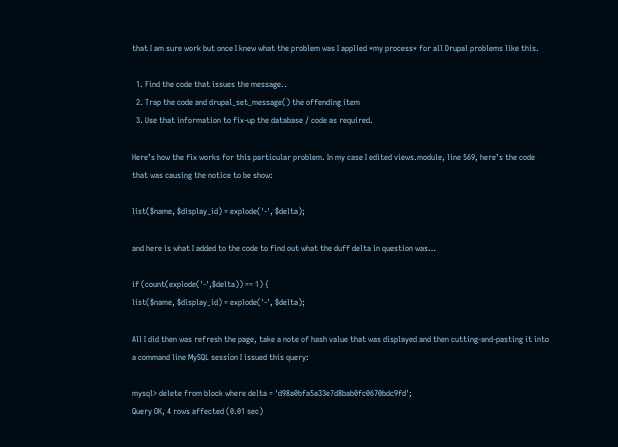that I am sure work but once I knew what the problem was I applied *my process* for all Drupal problems like this.

  1. Find the code that issues the message..
  2. Trap the code and drupal_set_message() the offending item
  3. Use that information to fix-up the database / code as required.

Here’s how the fix works for this particular problem. In my case I edited views.module, line 569, here’s the code that was causing the notice to be show:

list($name, $display_id) = explode('-', $delta);

and here is what I added to the code to find out what the duff delta in question was…

if (count(explode('-',$delta)) == 1) {
list($name, $display_id) = explode('-', $delta);

All I did then was refresh the page, take a note of hash value that was displayed and then cutting-and-pasting it into a command line MySQL session I issued this query:

mysql> delete from block where delta = 'd98a0bfa5a33e7d8bab0fc0670bdc9fd';
Query OK, 4 rows affected (0.01 sec)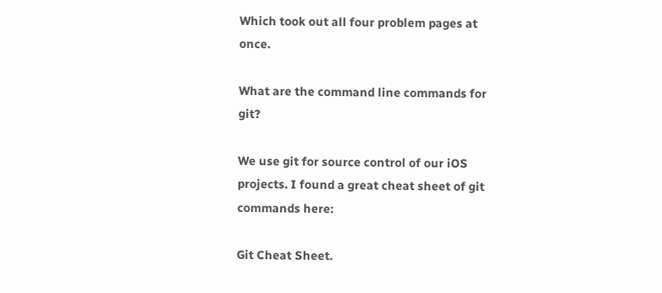Which took out all four problem pages at once.

What are the command line commands for git?

We use git for source control of our iOS projects. I found a great cheat sheet of git commands here:

Git Cheat Sheet.